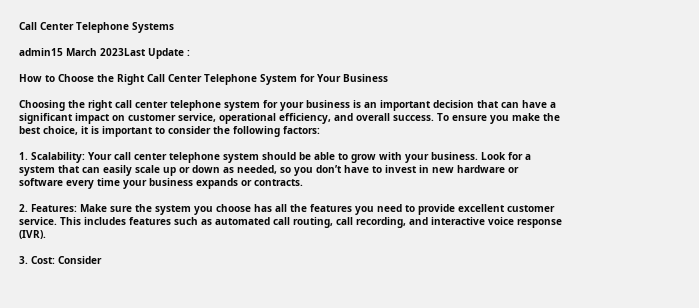Call Center Telephone Systems

admin15 March 2023Last Update :

How to Choose the Right Call Center Telephone System for Your Business

Choosing the right call center telephone system for your business is an important decision that can have a significant impact on customer service, operational efficiency, and overall success. To ensure you make the best choice, it is important to consider the following factors:

1. Scalability: Your call center telephone system should be able to grow with your business. Look for a system that can easily scale up or down as needed, so you don’t have to invest in new hardware or software every time your business expands or contracts.

2. Features: Make sure the system you choose has all the features you need to provide excellent customer service. This includes features such as automated call routing, call recording, and interactive voice response (IVR).

3. Cost: Consider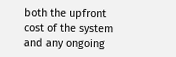both the upfront cost of the system and any ongoing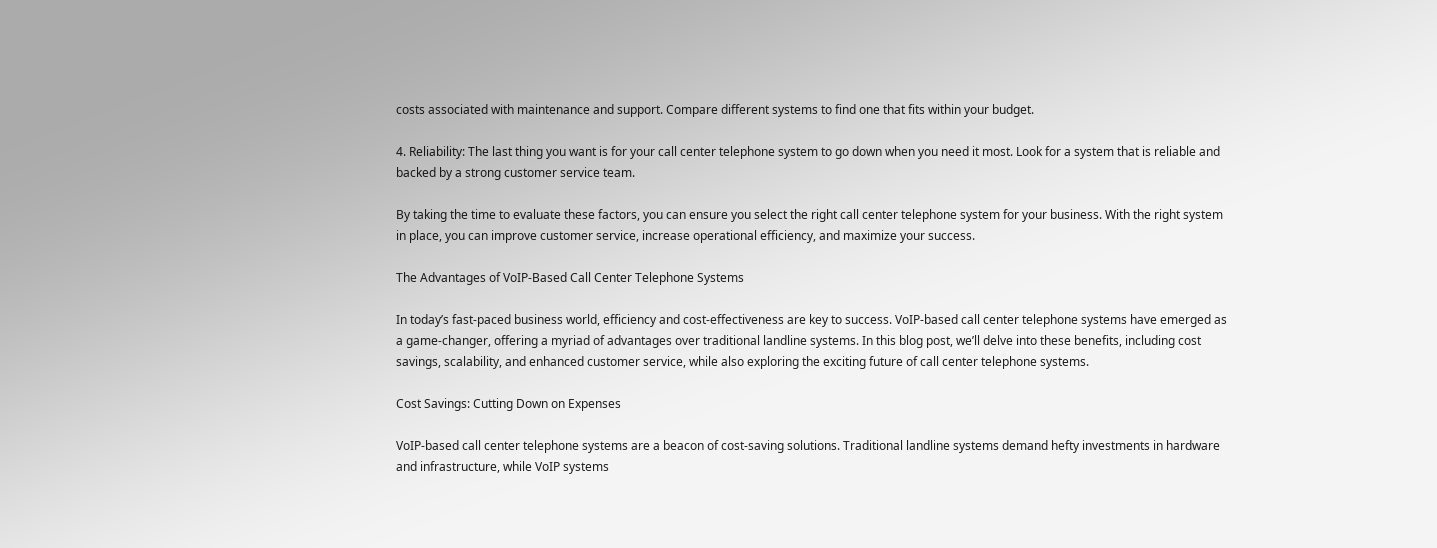costs associated with maintenance and support. Compare different systems to find one that fits within your budget.

4. Reliability: The last thing you want is for your call center telephone system to go down when you need it most. Look for a system that is reliable and backed by a strong customer service team.

By taking the time to evaluate these factors, you can ensure you select the right call center telephone system for your business. With the right system in place, you can improve customer service, increase operational efficiency, and maximize your success.

The Advantages of VoIP-Based Call Center Telephone Systems

In today’s fast-paced business world, efficiency and cost-effectiveness are key to success. VoIP-based call center telephone systems have emerged as a game-changer, offering a myriad of advantages over traditional landline systems. In this blog post, we’ll delve into these benefits, including cost savings, scalability, and enhanced customer service, while also exploring the exciting future of call center telephone systems.

Cost Savings: Cutting Down on Expenses

VoIP-based call center telephone systems are a beacon of cost-saving solutions. Traditional landline systems demand hefty investments in hardware and infrastructure, while VoIP systems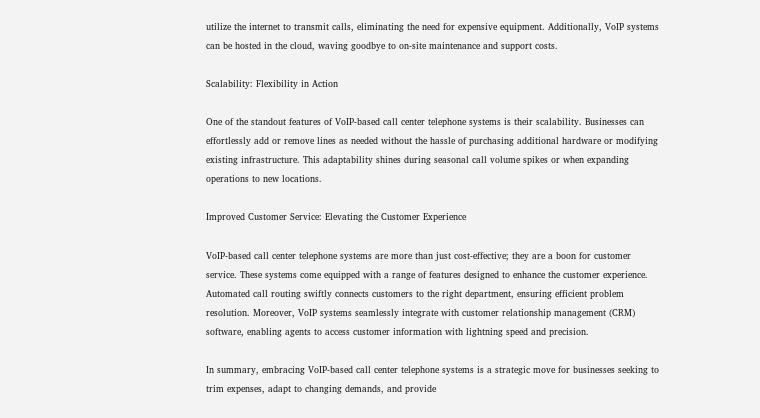utilize the internet to transmit calls, eliminating the need for expensive equipment. Additionally, VoIP systems can be hosted in the cloud, waving goodbye to on-site maintenance and support costs.

Scalability: Flexibility in Action

One of the standout features of VoIP-based call center telephone systems is their scalability. Businesses can effortlessly add or remove lines as needed without the hassle of purchasing additional hardware or modifying existing infrastructure. This adaptability shines during seasonal call volume spikes or when expanding operations to new locations.

Improved Customer Service: Elevating the Customer Experience

VoIP-based call center telephone systems are more than just cost-effective; they are a boon for customer service. These systems come equipped with a range of features designed to enhance the customer experience. Automated call routing swiftly connects customers to the right department, ensuring efficient problem resolution. Moreover, VoIP systems seamlessly integrate with customer relationship management (CRM) software, enabling agents to access customer information with lightning speed and precision.

In summary, embracing VoIP-based call center telephone systems is a strategic move for businesses seeking to trim expenses, adapt to changing demands, and provide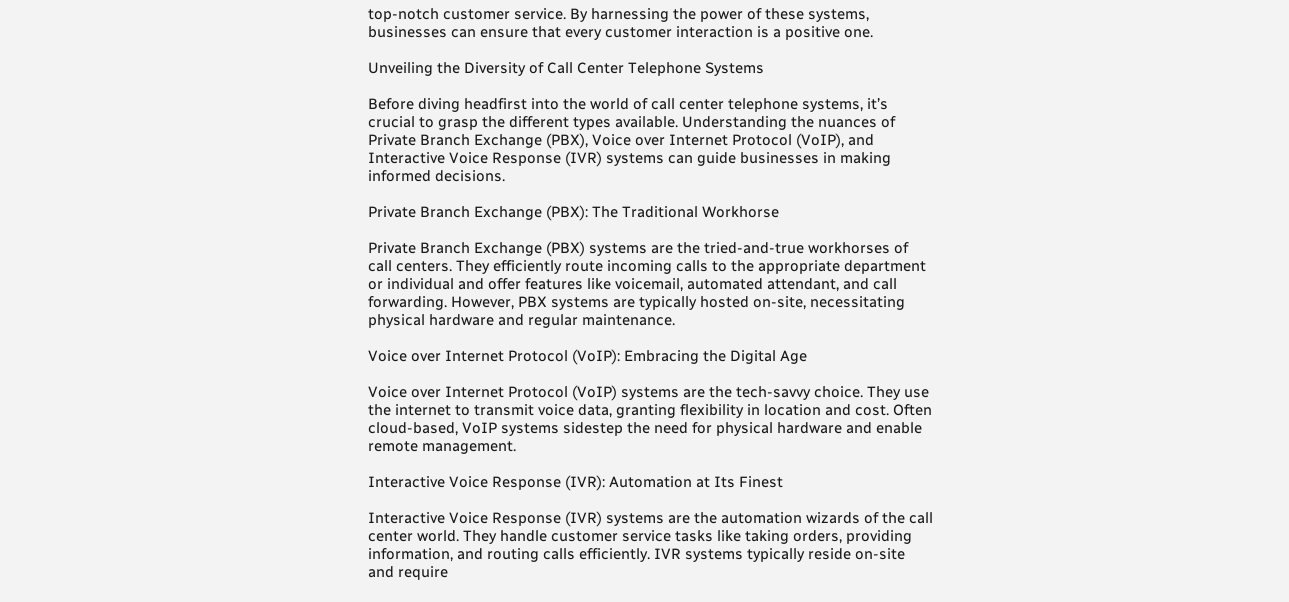top-notch customer service. By harnessing the power of these systems, businesses can ensure that every customer interaction is a positive one.

Unveiling the Diversity of Call Center Telephone Systems

Before diving headfirst into the world of call center telephone systems, it’s crucial to grasp the different types available. Understanding the nuances of Private Branch Exchange (PBX), Voice over Internet Protocol (VoIP), and Interactive Voice Response (IVR) systems can guide businesses in making informed decisions.

Private Branch Exchange (PBX): The Traditional Workhorse

Private Branch Exchange (PBX) systems are the tried-and-true workhorses of call centers. They efficiently route incoming calls to the appropriate department or individual and offer features like voicemail, automated attendant, and call forwarding. However, PBX systems are typically hosted on-site, necessitating physical hardware and regular maintenance.

Voice over Internet Protocol (VoIP): Embracing the Digital Age

Voice over Internet Protocol (VoIP) systems are the tech-savvy choice. They use the internet to transmit voice data, granting flexibility in location and cost. Often cloud-based, VoIP systems sidestep the need for physical hardware and enable remote management.

Interactive Voice Response (IVR): Automation at Its Finest

Interactive Voice Response (IVR) systems are the automation wizards of the call center world. They handle customer service tasks like taking orders, providing information, and routing calls efficiently. IVR systems typically reside on-site and require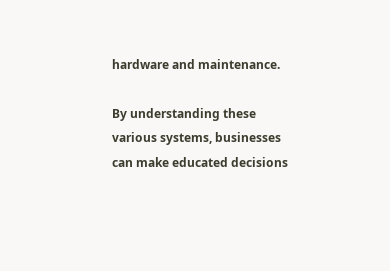hardware and maintenance.

By understanding these various systems, businesses can make educated decisions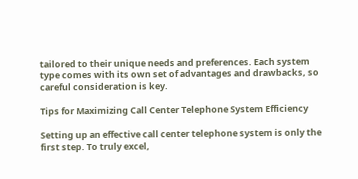tailored to their unique needs and preferences. Each system type comes with its own set of advantages and drawbacks, so careful consideration is key.

Tips for Maximizing Call Center Telephone System Efficiency

Setting up an effective call center telephone system is only the first step. To truly excel,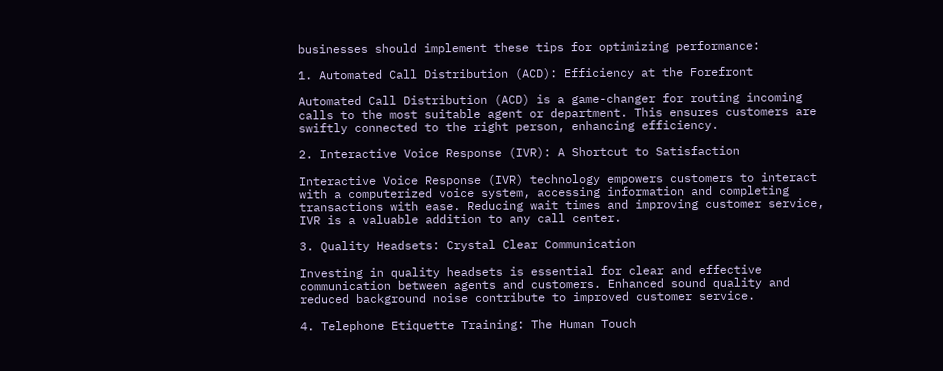businesses should implement these tips for optimizing performance:

1. Automated Call Distribution (ACD): Efficiency at the Forefront

Automated Call Distribution (ACD) is a game-changer for routing incoming calls to the most suitable agent or department. This ensures customers are swiftly connected to the right person, enhancing efficiency.

2. Interactive Voice Response (IVR): A Shortcut to Satisfaction

Interactive Voice Response (IVR) technology empowers customers to interact with a computerized voice system, accessing information and completing transactions with ease. Reducing wait times and improving customer service, IVR is a valuable addition to any call center.

3. Quality Headsets: Crystal Clear Communication

Investing in quality headsets is essential for clear and effective communication between agents and customers. Enhanced sound quality and reduced background noise contribute to improved customer service.

4. Telephone Etiquette Training: The Human Touch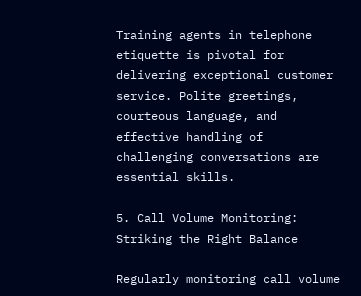Training agents in telephone etiquette is pivotal for delivering exceptional customer service. Polite greetings, courteous language, and effective handling of challenging conversations are essential skills.

5. Call Volume Monitoring: Striking the Right Balance

Regularly monitoring call volume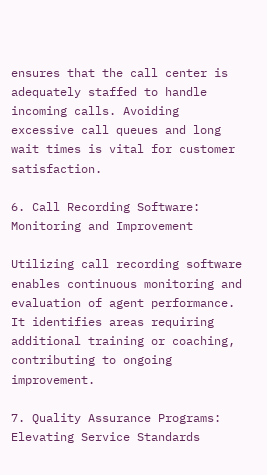ensures that the call center is adequately staffed to handle incoming calls. Avoiding excessive call queues and long wait times is vital for customer satisfaction.

6. Call Recording Software: Monitoring and Improvement

Utilizing call recording software enables continuous monitoring and evaluation of agent performance. It identifies areas requiring additional training or coaching, contributing to ongoing improvement.

7. Quality Assurance Programs: Elevating Service Standards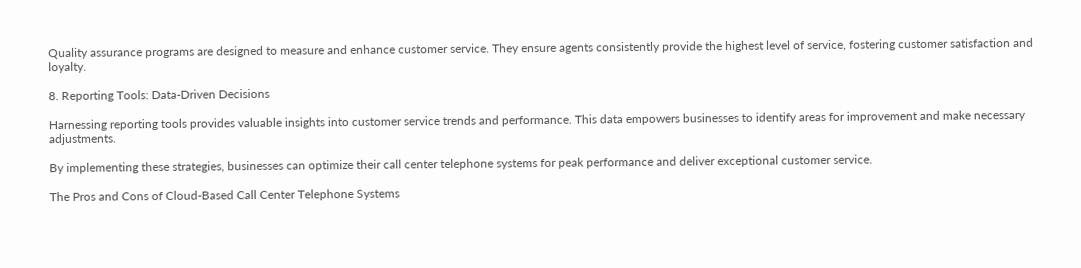Quality assurance programs are designed to measure and enhance customer service. They ensure agents consistently provide the highest level of service, fostering customer satisfaction and loyalty.

8. Reporting Tools: Data-Driven Decisions

Harnessing reporting tools provides valuable insights into customer service trends and performance. This data empowers businesses to identify areas for improvement and make necessary adjustments.

By implementing these strategies, businesses can optimize their call center telephone systems for peak performance and deliver exceptional customer service.

The Pros and Cons of Cloud-Based Call Center Telephone Systems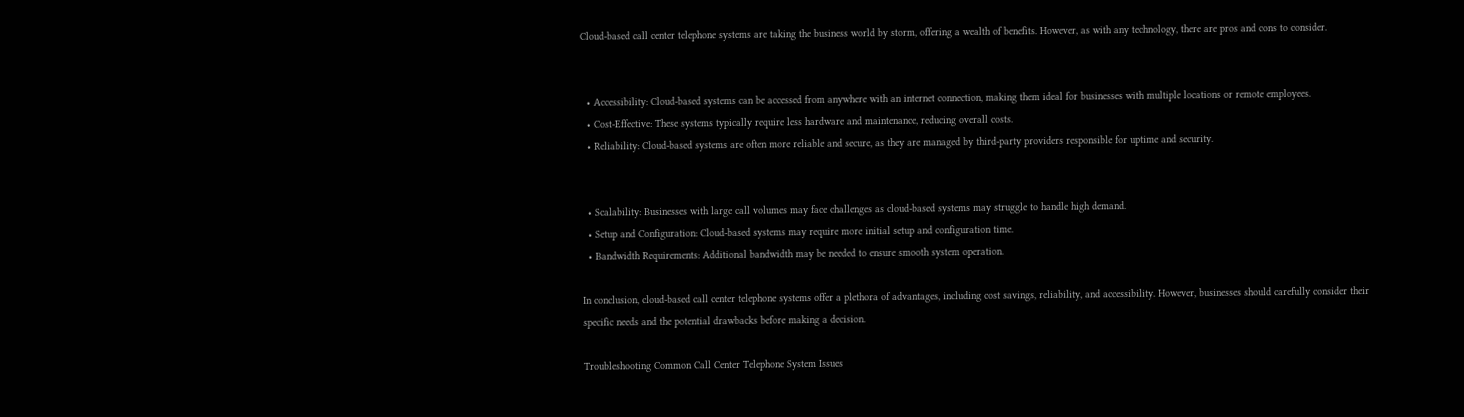Cloud-based call center telephone systems are taking the business world by storm, offering a wealth of benefits. However, as with any technology, there are pros and cons to consider.


  • Accessibility: Cloud-based systems can be accessed from anywhere with an internet connection, making them ideal for businesses with multiple locations or remote employees.
  • Cost-Effective: These systems typically require less hardware and maintenance, reducing overall costs.
  • Reliability: Cloud-based systems are often more reliable and secure, as they are managed by third-party providers responsible for uptime and security.


  • Scalability: Businesses with large call volumes may face challenges as cloud-based systems may struggle to handle high demand.
  • Setup and Configuration: Cloud-based systems may require more initial setup and configuration time.
  • Bandwidth Requirements: Additional bandwidth may be needed to ensure smooth system operation.

In conclusion, cloud-based call center telephone systems offer a plethora of advantages, including cost savings, reliability, and accessibility. However, businesses should carefully consider their specific needs and the potential drawbacks before making a decision.

Troubleshooting Common Call Center Telephone System Issues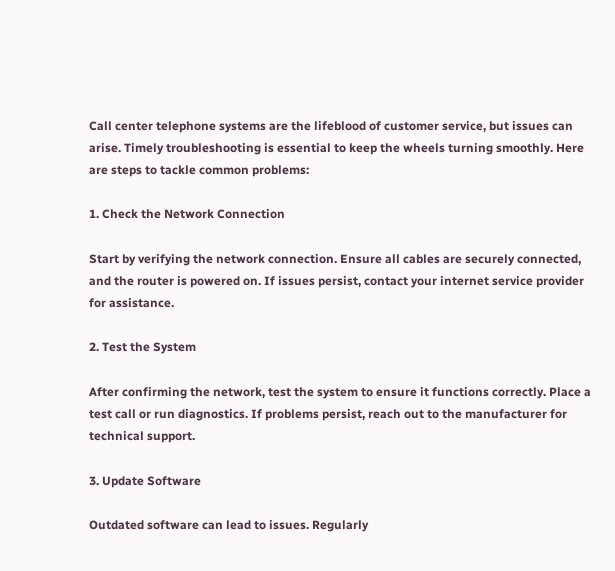Call center telephone systems are the lifeblood of customer service, but issues can arise. Timely troubleshooting is essential to keep the wheels turning smoothly. Here are steps to tackle common problems:

1. Check the Network Connection

Start by verifying the network connection. Ensure all cables are securely connected, and the router is powered on. If issues persist, contact your internet service provider for assistance.

2. Test the System

After confirming the network, test the system to ensure it functions correctly. Place a test call or run diagnostics. If problems persist, reach out to the manufacturer for technical support.

3. Update Software

Outdated software can lead to issues. Regularly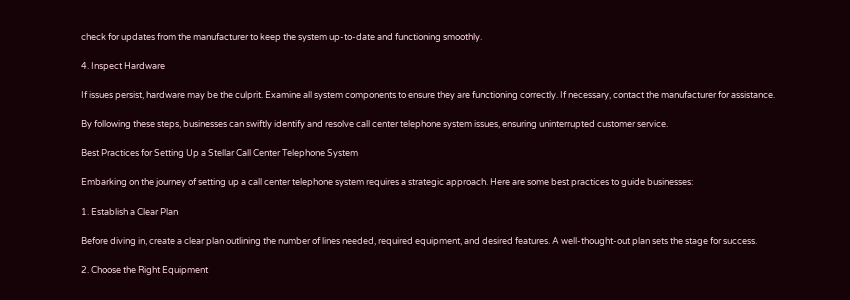check for updates from the manufacturer to keep the system up-to-date and functioning smoothly.

4. Inspect Hardware

If issues persist, hardware may be the culprit. Examine all system components to ensure they are functioning correctly. If necessary, contact the manufacturer for assistance.

By following these steps, businesses can swiftly identify and resolve call center telephone system issues, ensuring uninterrupted customer service.

Best Practices for Setting Up a Stellar Call Center Telephone System

Embarking on the journey of setting up a call center telephone system requires a strategic approach. Here are some best practices to guide businesses:

1. Establish a Clear Plan

Before diving in, create a clear plan outlining the number of lines needed, required equipment, and desired features. A well-thought-out plan sets the stage for success.

2. Choose the Right Equipment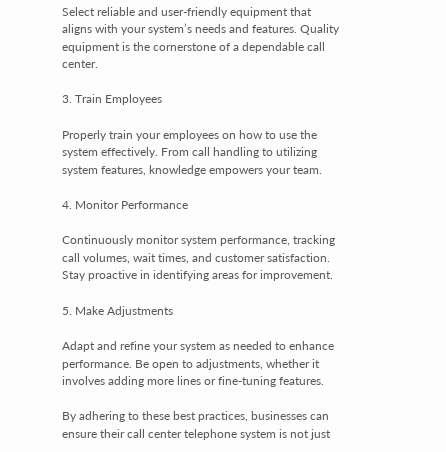Select reliable and user-friendly equipment that aligns with your system’s needs and features. Quality equipment is the cornerstone of a dependable call center.

3. Train Employees

Properly train your employees on how to use the system effectively. From call handling to utilizing system features, knowledge empowers your team.

4. Monitor Performance

Continuously monitor system performance, tracking call volumes, wait times, and customer satisfaction. Stay proactive in identifying areas for improvement.

5. Make Adjustments

Adapt and refine your system as needed to enhance performance. Be open to adjustments, whether it involves adding more lines or fine-tuning features.

By adhering to these best practices, businesses can ensure their call center telephone system is not just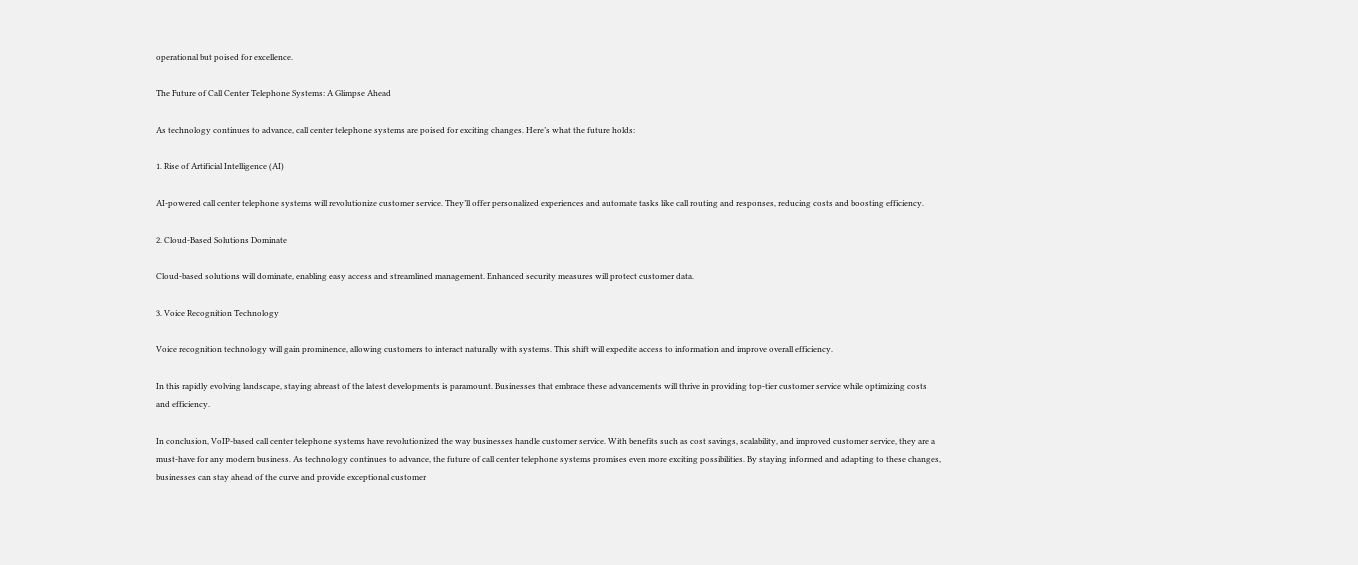operational but poised for excellence.

The Future of Call Center Telephone Systems: A Glimpse Ahead

As technology continues to advance, call center telephone systems are poised for exciting changes. Here’s what the future holds:

1. Rise of Artificial Intelligence (AI)

AI-powered call center telephone systems will revolutionize customer service. They’ll offer personalized experiences and automate tasks like call routing and responses, reducing costs and boosting efficiency.

2. Cloud-Based Solutions Dominate

Cloud-based solutions will dominate, enabling easy access and streamlined management. Enhanced security measures will protect customer data.

3. Voice Recognition Technology

Voice recognition technology will gain prominence, allowing customers to interact naturally with systems. This shift will expedite access to information and improve overall efficiency.

In this rapidly evolving landscape, staying abreast of the latest developments is paramount. Businesses that embrace these advancements will thrive in providing top-tier customer service while optimizing costs and efficiency.

In conclusion, VoIP-based call center telephone systems have revolutionized the way businesses handle customer service. With benefits such as cost savings, scalability, and improved customer service, they are a must-have for any modern business. As technology continues to advance, the future of call center telephone systems promises even more exciting possibilities. By staying informed and adapting to these changes, businesses can stay ahead of the curve and provide exceptional customer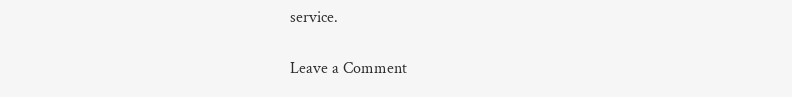service.

Leave a Comment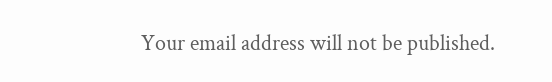Your email address will not be published.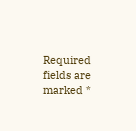Required fields are marked *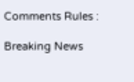Comments Rules :

Breaking News